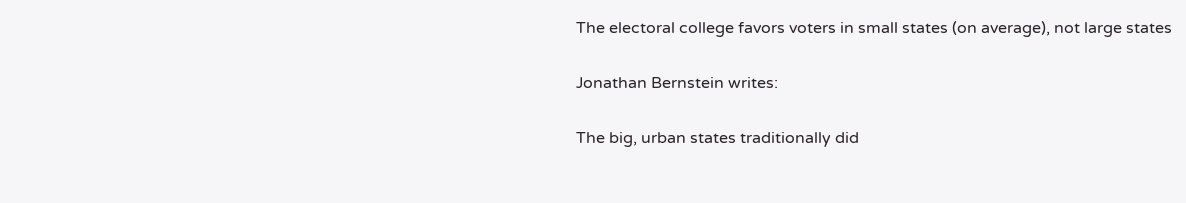The electoral college favors voters in small states (on average), not large states

Jonathan Bernstein writes:

The big, urban states traditionally did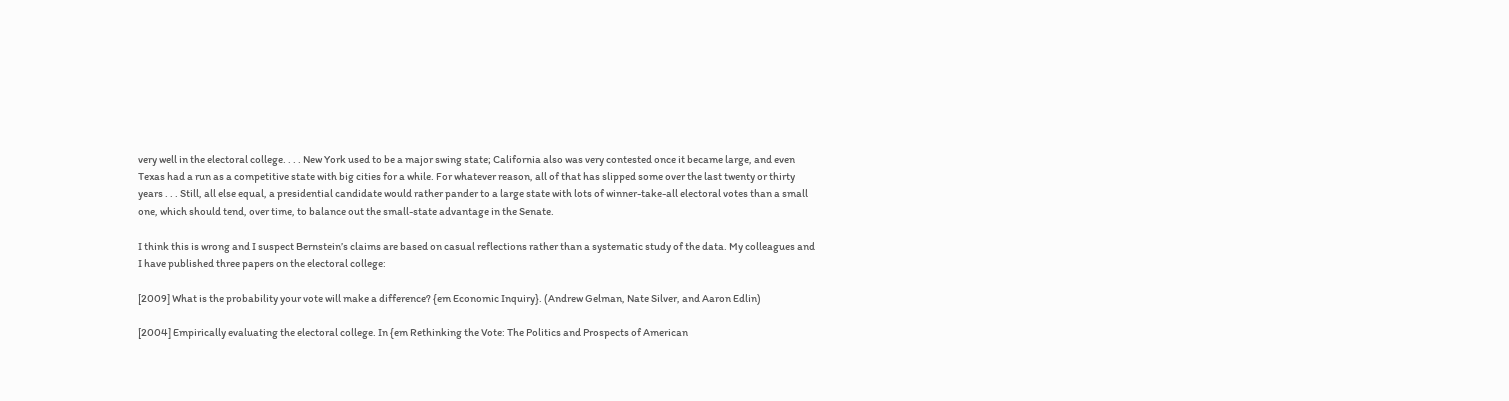very well in the electoral college. . . . New York used to be a major swing state; California also was very contested once it became large, and even Texas had a run as a competitive state with big cities for a while. For whatever reason, all of that has slipped some over the last twenty or thirty years . . . Still, all else equal, a presidential candidate would rather pander to a large state with lots of winner-take-all electoral votes than a small one, which should tend, over time, to balance out the small-state advantage in the Senate.

I think this is wrong and I suspect Bernstein’s claims are based on casual reflections rather than a systematic study of the data. My colleagues and I have published three papers on the electoral college:

[2009] What is the probability your vote will make a difference? {em Economic Inquiry}. (Andrew Gelman, Nate Silver, and Aaron Edlin)

[2004] Empirically evaluating the electoral college. In {em Rethinking the Vote: The Politics and Prospects of American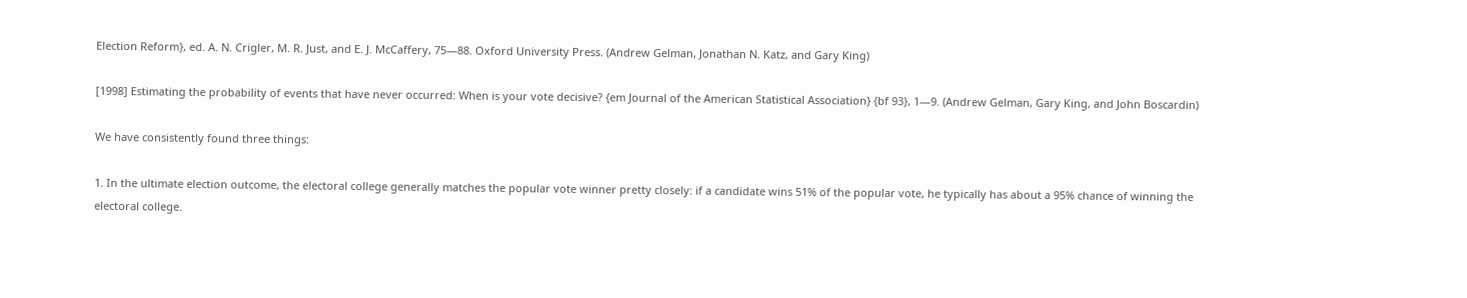Election Reform}, ed. A. N. Crigler, M. R. Just, and E. J. McCaffery, 75—88. Oxford University Press. (Andrew Gelman, Jonathan N. Katz, and Gary King)

[1998] Estimating the probability of events that have never occurred: When is your vote decisive? {em Journal of the American Statistical Association} {bf 93}, 1—9. (Andrew Gelman, Gary King, and John Boscardin)

We have consistently found three things:

1. In the ultimate election outcome, the electoral college generally matches the popular vote winner pretty closely: if a candidate wins 51% of the popular vote, he typically has about a 95% chance of winning the electoral college.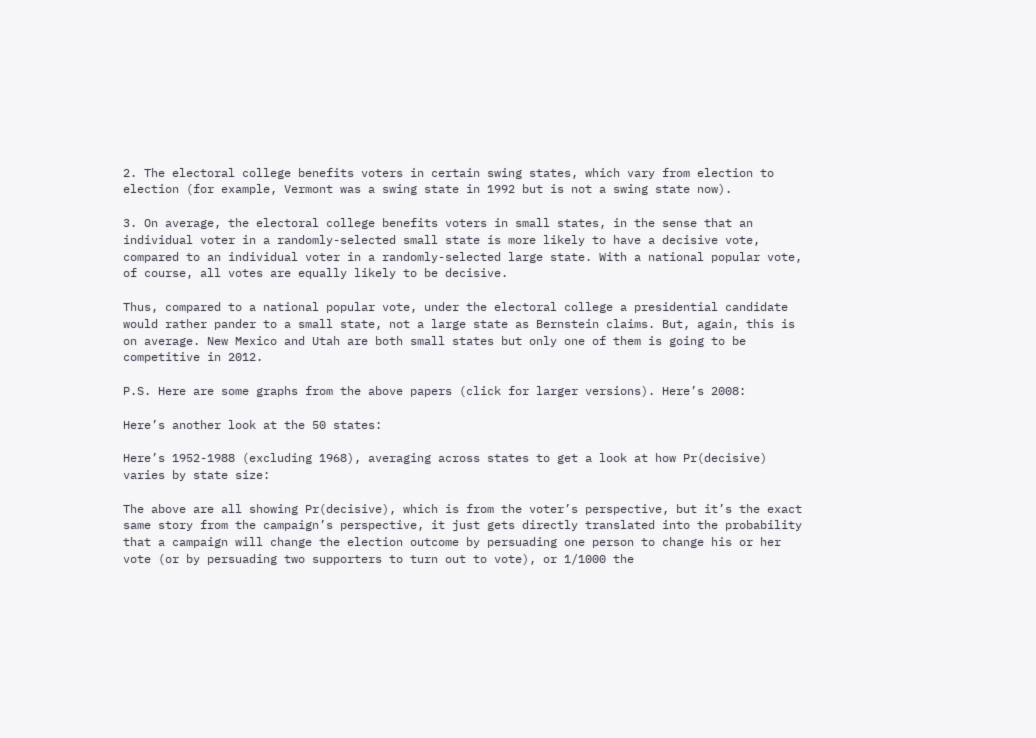2. The electoral college benefits voters in certain swing states, which vary from election to election (for example, Vermont was a swing state in 1992 but is not a swing state now).

3. On average, the electoral college benefits voters in small states, in the sense that an individual voter in a randomly-selected small state is more likely to have a decisive vote, compared to an individual voter in a randomly-selected large state. With a national popular vote, of course, all votes are equally likely to be decisive.

Thus, compared to a national popular vote, under the electoral college a presidential candidate would rather pander to a small state, not a large state as Bernstein claims. But, again, this is on average. New Mexico and Utah are both small states but only one of them is going to be competitive in 2012.

P.S. Here are some graphs from the above papers (click for larger versions). Here’s 2008:

Here’s another look at the 50 states:

Here’s 1952-1988 (excluding 1968), averaging across states to get a look at how Pr(decisive) varies by state size:

The above are all showing Pr(decisive), which is from the voter’s perspective, but it’s the exact same story from the campaign’s perspective, it just gets directly translated into the probability that a campaign will change the election outcome by persuading one person to change his or her vote (or by persuading two supporters to turn out to vote), or 1/1000 the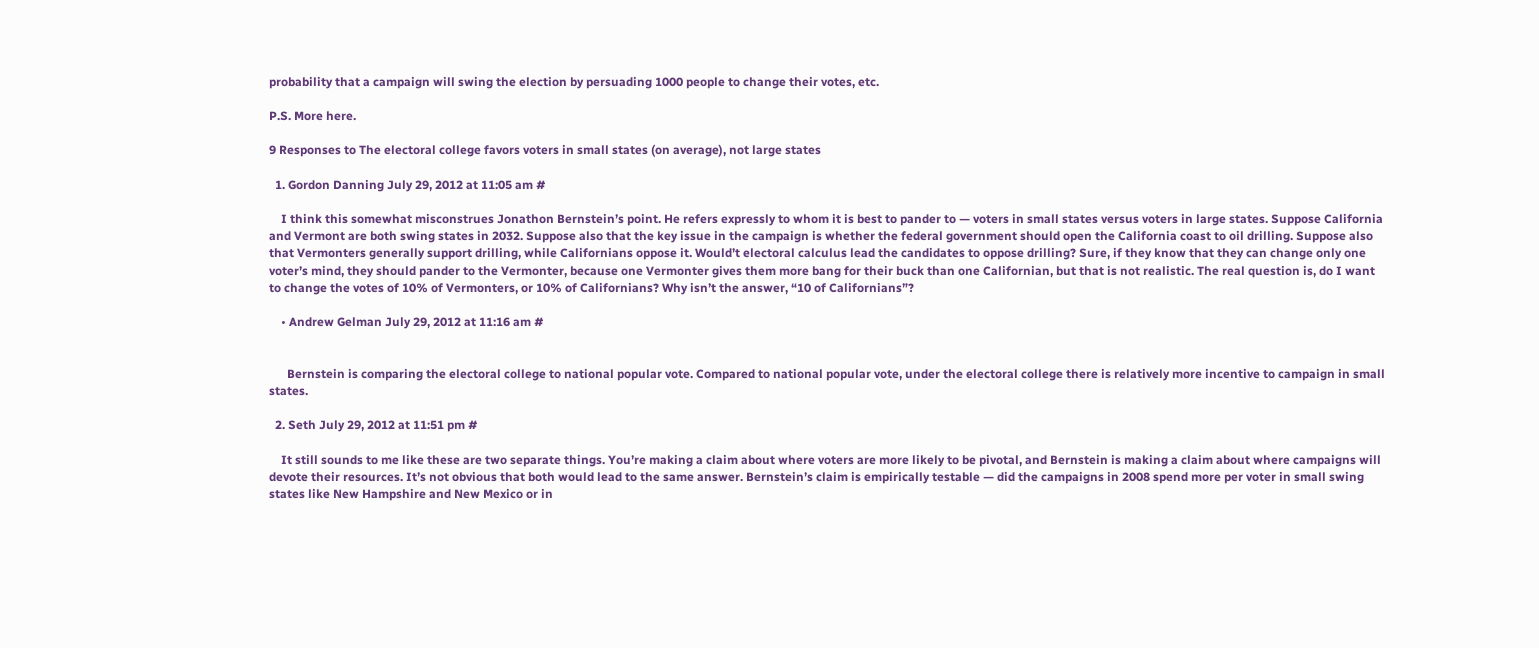probability that a campaign will swing the election by persuading 1000 people to change their votes, etc.

P.S. More here.

9 Responses to The electoral college favors voters in small states (on average), not large states

  1. Gordon Danning July 29, 2012 at 11:05 am #

    I think this somewhat misconstrues Jonathon Bernstein’s point. He refers expressly to whom it is best to pander to — voters in small states versus voters in large states. Suppose California and Vermont are both swing states in 2032. Suppose also that the key issue in the campaign is whether the federal government should open the California coast to oil drilling. Suppose also that Vermonters generally support drilling, while Californians oppose it. Would’t electoral calculus lead the candidates to oppose drilling? Sure, if they know that they can change only one voter’s mind, they should pander to the Vermonter, because one Vermonter gives them more bang for their buck than one Californian, but that is not realistic. The real question is, do I want to change the votes of 10% of Vermonters, or 10% of Californians? Why isn’t the answer, “10 of Californians”?

    • Andrew Gelman July 29, 2012 at 11:16 am #


      Bernstein is comparing the electoral college to national popular vote. Compared to national popular vote, under the electoral college there is relatively more incentive to campaign in small states.

  2. Seth July 29, 2012 at 11:51 pm #

    It still sounds to me like these are two separate things. You’re making a claim about where voters are more likely to be pivotal, and Bernstein is making a claim about where campaigns will devote their resources. It’s not obvious that both would lead to the same answer. Bernstein’s claim is empirically testable — did the campaigns in 2008 spend more per voter in small swing states like New Hampshire and New Mexico or in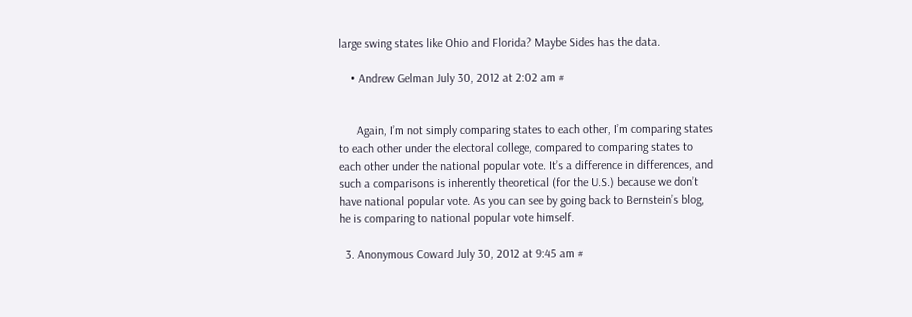large swing states like Ohio and Florida? Maybe Sides has the data.

    • Andrew Gelman July 30, 2012 at 2:02 am #


      Again, I’m not simply comparing states to each other, I’m comparing states to each other under the electoral college, compared to comparing states to each other under the national popular vote. It’s a difference in differences, and such a comparisons is inherently theoretical (for the U.S.) because we don’t have national popular vote. As you can see by going back to Bernstein’s blog, he is comparing to national popular vote himself.

  3. Anonymous Coward July 30, 2012 at 9:45 am #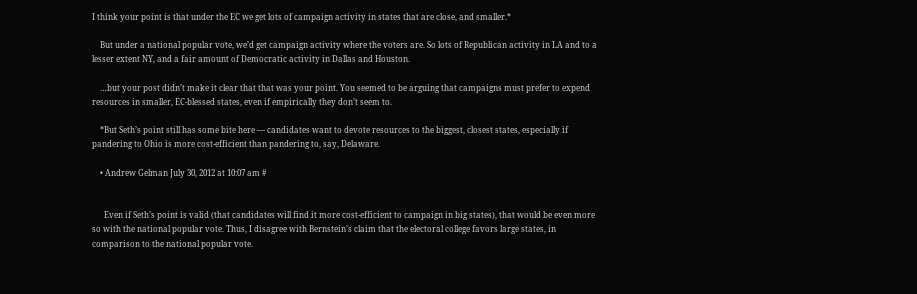I think your point is that under the EC we get lots of campaign activity in states that are close, and smaller.*

    But under a national popular vote, we’d get campaign activity where the voters are. So lots of Republican activity in LA and to a lesser extent NY, and a fair amount of Democratic activity in Dallas and Houston.

    …but your post didn’t make it clear that that was your point. You seemed to be arguing that campaigns must prefer to expend resources in smaller, EC-blessed states, even if empirically they don’t seem to.

    *But Seth’s point still has some bite here — candidates want to devote resources to the biggest, closest states, especially if pandering to Ohio is more cost-efficient than pandering to, say, Delaware.

    • Andrew Gelman July 30, 2012 at 10:07 am #


      Even if Seth’s point is valid (that candidates will find it more cost-efficient to campaign in big states), that would be even more so with the national popular vote. Thus, I disagree with Bernstein’s claim that the electoral college favors large states, in comparison to the national popular vote.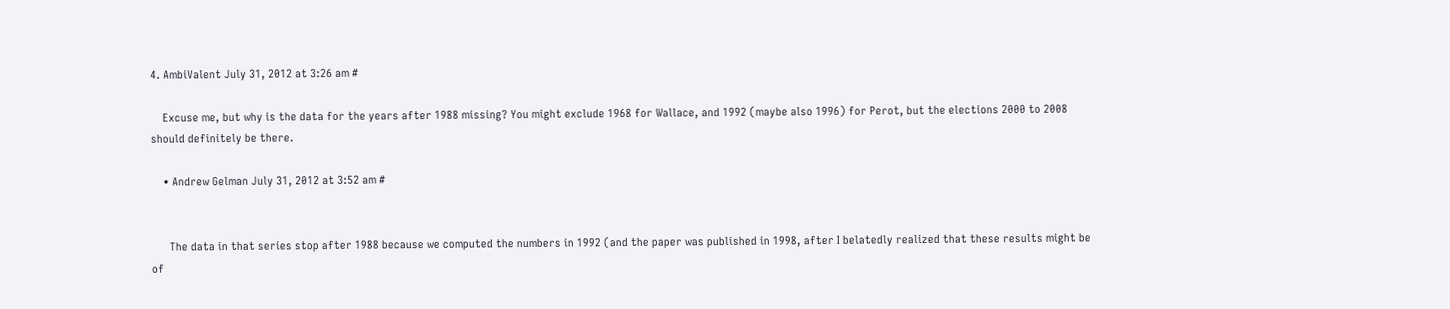4. AmbiValent July 31, 2012 at 3:26 am #

    Excuse me, but why is the data for the years after 1988 missing? You might exclude 1968 for Wallace, and 1992 (maybe also 1996) for Perot, but the elections 2000 to 2008 should definitely be there.

    • Andrew Gelman July 31, 2012 at 3:52 am #


      The data in that series stop after 1988 because we computed the numbers in 1992 (and the paper was published in 1998, after I belatedly realized that these results might be of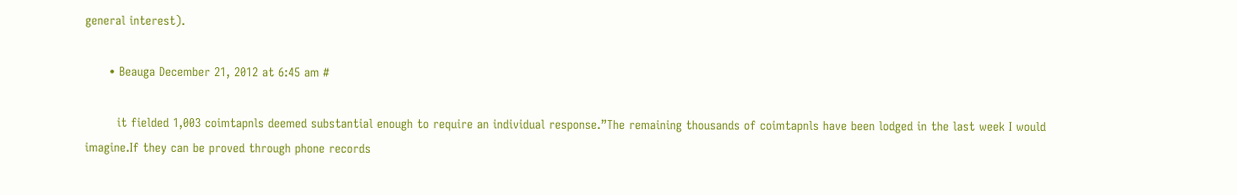general interest).

      • Beauga December 21, 2012 at 6:45 am #

        it fielded 1,003 coimtapnls deemed substantial enough to require an individual response.”The remaining thousands of coimtapnls have been lodged in the last week I would imagine.If they can be proved through phone records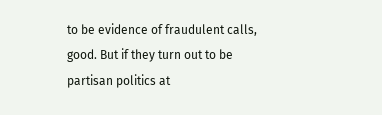to be evidence of fraudulent calls, good. But if they turn out to be partisan politics at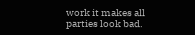work it makes all parties look bad.